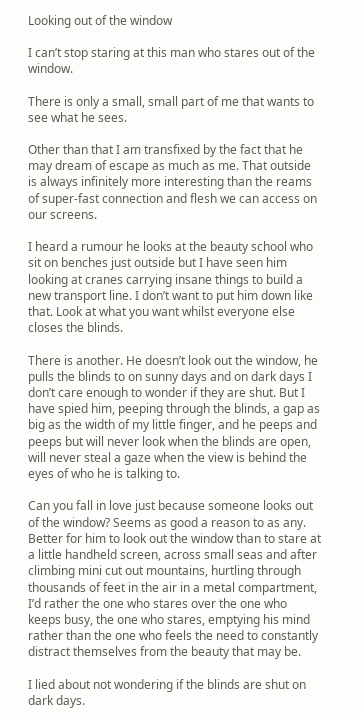Looking out of the window

I can’t stop staring at this man who stares out of the window.

There is only a small, small part of me that wants to see what he sees.

Other than that I am transfixed by the fact that he may dream of escape as much as me. That outside is always infinitely more interesting than the reams of super-fast connection and flesh we can access on our screens.

I heard a rumour he looks at the beauty school who sit on benches just outside but I have seen him looking at cranes carrying insane things to build a new transport line. I don’t want to put him down like that. Look at what you want whilst everyone else closes the blinds.

There is another. He doesn’t look out the window, he pulls the blinds to on sunny days and on dark days I don’t care enough to wonder if they are shut. But I have spied him, peeping through the blinds, a gap as big as the width of my little finger, and he peeps and peeps but will never look when the blinds are open, will never steal a gaze when the view is behind the eyes of who he is talking to.

Can you fall in love just because someone looks out of the window? Seems as good a reason to as any. Better for him to look out the window than to stare at a little handheld screen, across small seas and after climbing mini cut out mountains, hurtling through thousands of feet in the air in a metal compartment, I’d rather the one who stares over the one who keeps busy, the one who stares, emptying his mind rather than the one who feels the need to constantly distract themselves from the beauty that may be.

I lied about not wondering if the blinds are shut on dark days.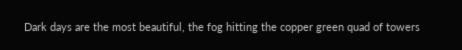Dark days are the most beautiful, the fog hitting the copper green quad of towers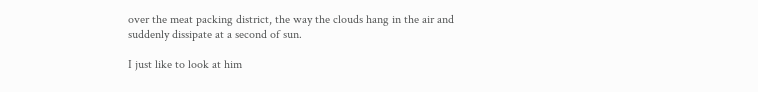over the meat packing district, the way the clouds hang in the air and suddenly dissipate at a second of sun.

I just like to look at him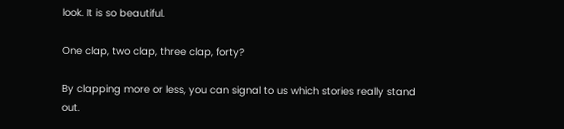look. It is so beautiful.

One clap, two clap, three clap, forty?

By clapping more or less, you can signal to us which stories really stand out.